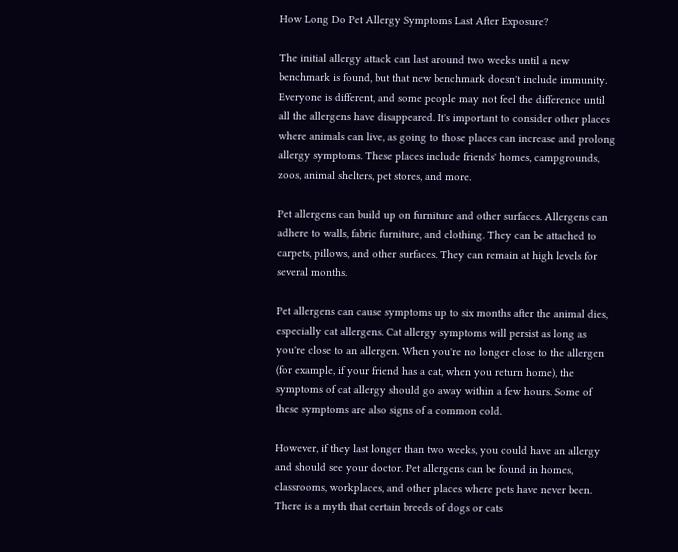How Long Do Pet Allergy Symptoms Last After Exposure?

The initial allergy attack can last around two weeks until a new benchmark is found, but that new benchmark doesn't include immunity. Everyone is different, and some people may not feel the difference until all the allergens have disappeared. It's important to consider other places where animals can live, as going to those places can increase and prolong allergy symptoms. These places include friends' homes, campgrounds, zoos, animal shelters, pet stores, and more.

Pet allergens can build up on furniture and other surfaces. Allergens can adhere to walls, fabric furniture, and clothing. They can be attached to carpets, pillows, and other surfaces. They can remain at high levels for several months.

Pet allergens can cause symptoms up to six months after the animal dies, especially cat allergens. Cat allergy symptoms will persist as long as you're close to an allergen. When you're no longer close to the allergen (for example, if your friend has a cat, when you return home), the symptoms of cat allergy should go away within a few hours. Some of these symptoms are also signs of a common cold.

However, if they last longer than two weeks, you could have an allergy and should see your doctor. Pet allergens can be found in homes, classrooms, workplaces, and other places where pets have never been. There is a myth that certain breeds of dogs or cats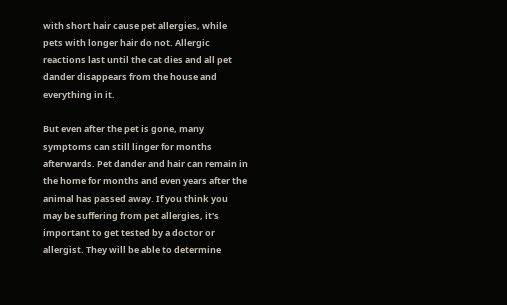with short hair cause pet allergies, while pets with longer hair do not. Allergic reactions last until the cat dies and all pet dander disappears from the house and everything in it.

But even after the pet is gone, many symptoms can still linger for months afterwards. Pet dander and hair can remain in the home for months and even years after the animal has passed away. If you think you may be suffering from pet allergies, it's important to get tested by a doctor or allergist. They will be able to determine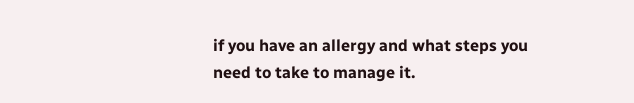if you have an allergy and what steps you need to take to manage it.